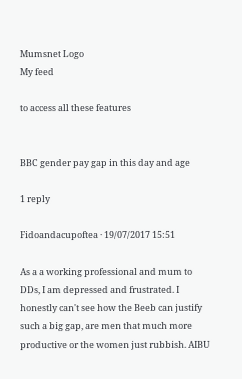Mumsnet Logo
My feed

to access all these features


BBC gender pay gap in this day and age

1 reply

Fidoandacupoftea · 19/07/2017 15:51

As a a working professional and mum to DDs, I am depressed and frustrated. I honestly can't see how the Beeb can justify such a big gap, are men that much more productive or the women just rubbish. AIBU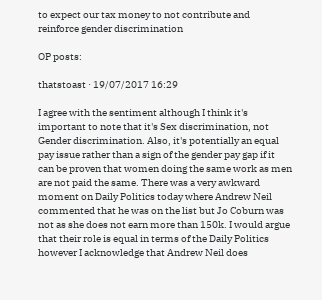to expect our tax money to not contribute and reinforce gender discrimination

OP posts:

thatstoast · 19/07/2017 16:29

I agree with the sentiment although I think it's important to note that it's Sex discrimination, not Gender discrimination. Also, it's potentially an equal pay issue rather than a sign of the gender pay gap if it can be proven that women doing the same work as men are not paid the same. There was a very awkward moment on Daily Politics today where Andrew Neil commented that he was on the list but Jo Coburn was not as she does not earn more than 150k. I would argue that their role is equal in terms of the Daily Politics however I acknowledge that Andrew Neil does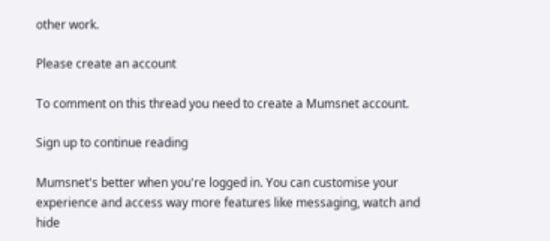other work.

Please create an account

To comment on this thread you need to create a Mumsnet account.

Sign up to continue reading

Mumsnet's better when you're logged in. You can customise your experience and access way more features like messaging, watch and hide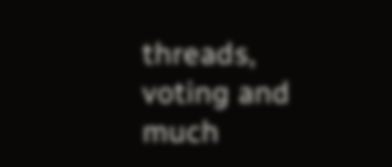threads, voting and much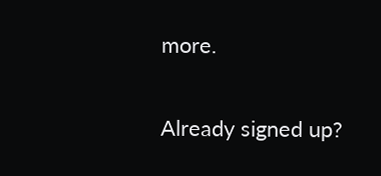more.

Already signed up?